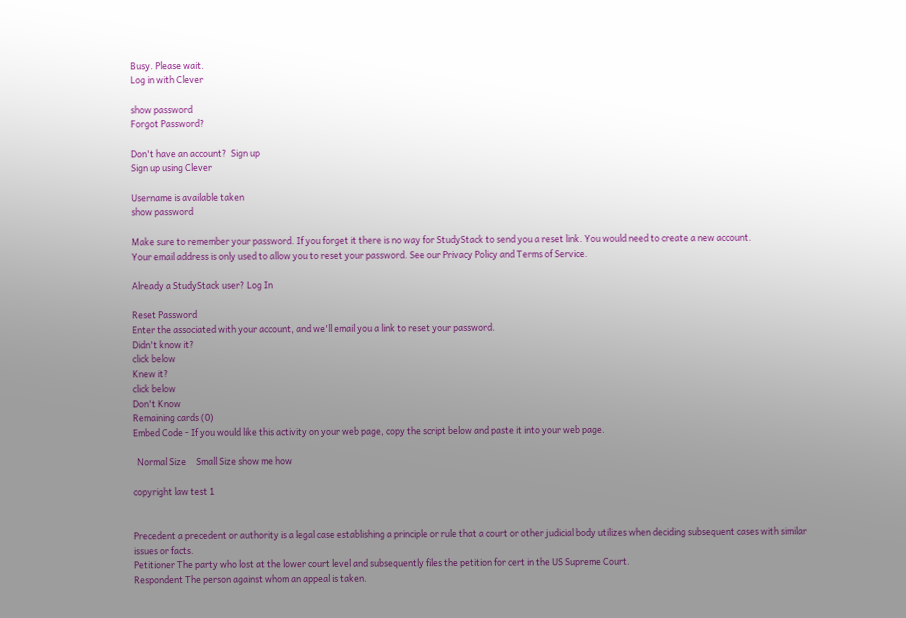Busy. Please wait.
Log in with Clever

show password
Forgot Password?

Don't have an account?  Sign up
Sign up using Clever

Username is available taken
show password

Make sure to remember your password. If you forget it there is no way for StudyStack to send you a reset link. You would need to create a new account.
Your email address is only used to allow you to reset your password. See our Privacy Policy and Terms of Service.

Already a StudyStack user? Log In

Reset Password
Enter the associated with your account, and we'll email you a link to reset your password.
Didn't know it?
click below
Knew it?
click below
Don't Know
Remaining cards (0)
Embed Code - If you would like this activity on your web page, copy the script below and paste it into your web page.

  Normal Size     Small Size show me how

copyright law test 1


Precedent a precedent or authority is a legal case establishing a principle or rule that a court or other judicial body utilizes when deciding subsequent cases with similar issues or facts.
Petitioner The party who lost at the lower court level and subsequently files the petition for cert in the US Supreme Court.
Respondent The person against whom an appeal is taken.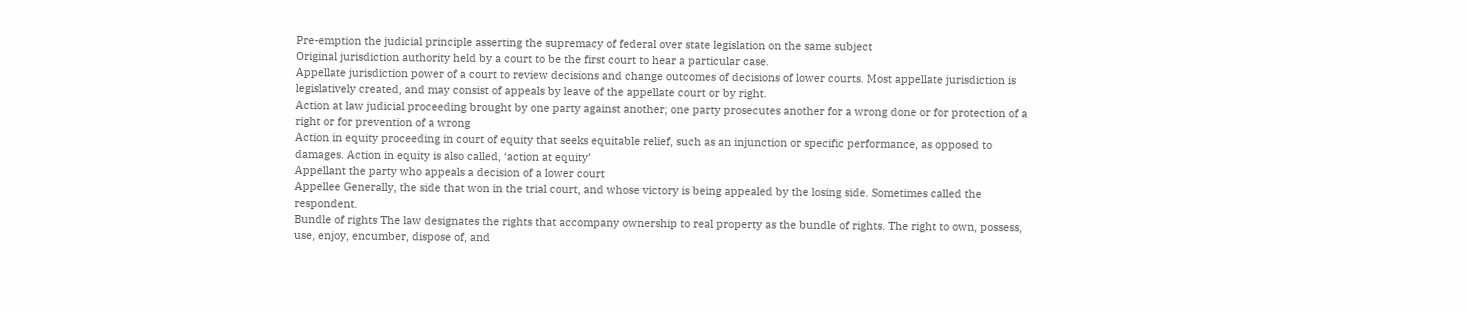Pre-emption the judicial principle asserting the supremacy of federal over state legislation on the same subject
Original jurisdiction authority held by a court to be the first court to hear a particular case.
Appellate jurisdiction power of a court to review decisions and change outcomes of decisions of lower courts. Most appellate jurisdiction is legislatively created, and may consist of appeals by leave of the appellate court or by right.
Action at law judicial proceeding brought by one party against another; one party prosecutes another for a wrong done or for protection of a right or for prevention of a wrong
Action in equity proceeding in court of equity that seeks equitable relief, such as an injunction or specific performance, as opposed to damages. Action in equity is also called, ‘action at equity’
Appellant the party who appeals a decision of a lower court
Appellee Generally, the side that won in the trial court, and whose victory is being appealed by the losing side. Sometimes called the respondent.
Bundle of rights The law designates the rights that accompany ownership to real property as the bundle of rights. The right to own, possess, use, enjoy, encumber, dispose of, and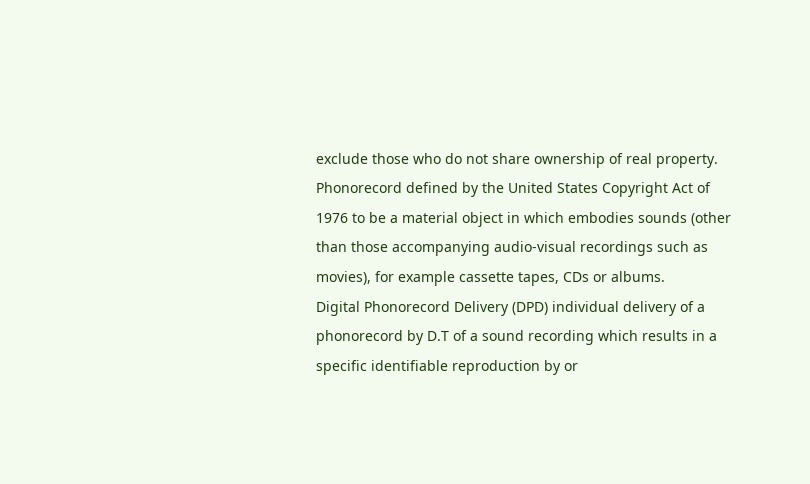exclude those who do not share ownership of real property.
Phonorecord defined by the United States Copyright Act of 1976 to be a material object in which embodies sounds (other than those accompanying audio-visual recordings such as movies), for example cassette tapes, CDs or albums.
Digital Phonorecord Delivery (DPD) individual delivery of a phonorecord by D.T of a sound recording which results in a specific identifiable reproduction by or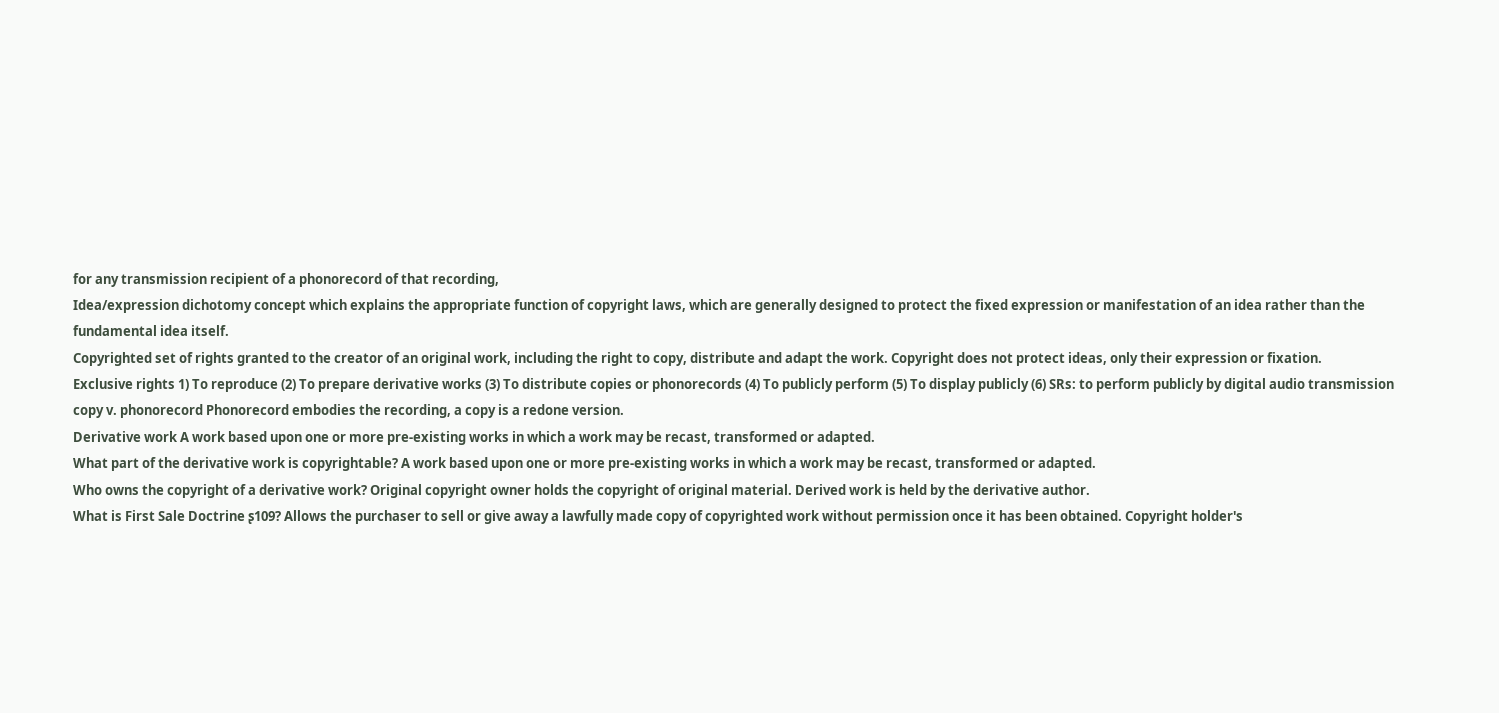for any transmission recipient of a phonorecord of that recording,
Idea/expression dichotomy concept which explains the appropriate function of copyright laws, which are generally designed to protect the fixed expression or manifestation of an idea rather than the fundamental idea itself.
Copyrighted set of rights granted to the creator of an original work, including the right to copy, distribute and adapt the work. Copyright does not protect ideas, only their expression or fixation.
Exclusive rights 1) To reproduce (2) To prepare derivative works (3) To distribute copies or phonorecords (4) To publicly perform (5) To display publicly (6) SRs: to perform publicly by digital audio transmission
copy v. phonorecord Phonorecord embodies the recording, a copy is a redone version.
Derivative work A work based upon one or more pre-existing works in which a work may be recast, transformed or adapted.
What part of the derivative work is copyrightable? A work based upon one or more pre-existing works in which a work may be recast, transformed or adapted.
Who owns the copyright of a derivative work? Original copyright owner holds the copyright of original material. Derived work is held by the derivative author.
What is First Sale Doctrine ʂ109? Allows the purchaser to sell or give away a lawfully made copy of copyrighted work without permission once it has been obtained. Copyright holder's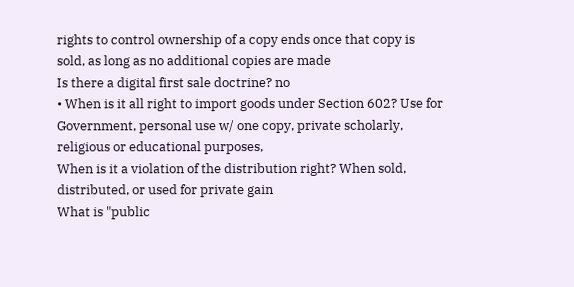rights to control ownership of a copy ends once that copy is sold, as long as no additional copies are made
Is there a digital first sale doctrine? no
• When is it all right to import goods under Section 602? Use for Government, personal use w/ one copy, private scholarly, religious or educational purposes,
When is it a violation of the distribution right? When sold, distributed, or used for private gain
What is "public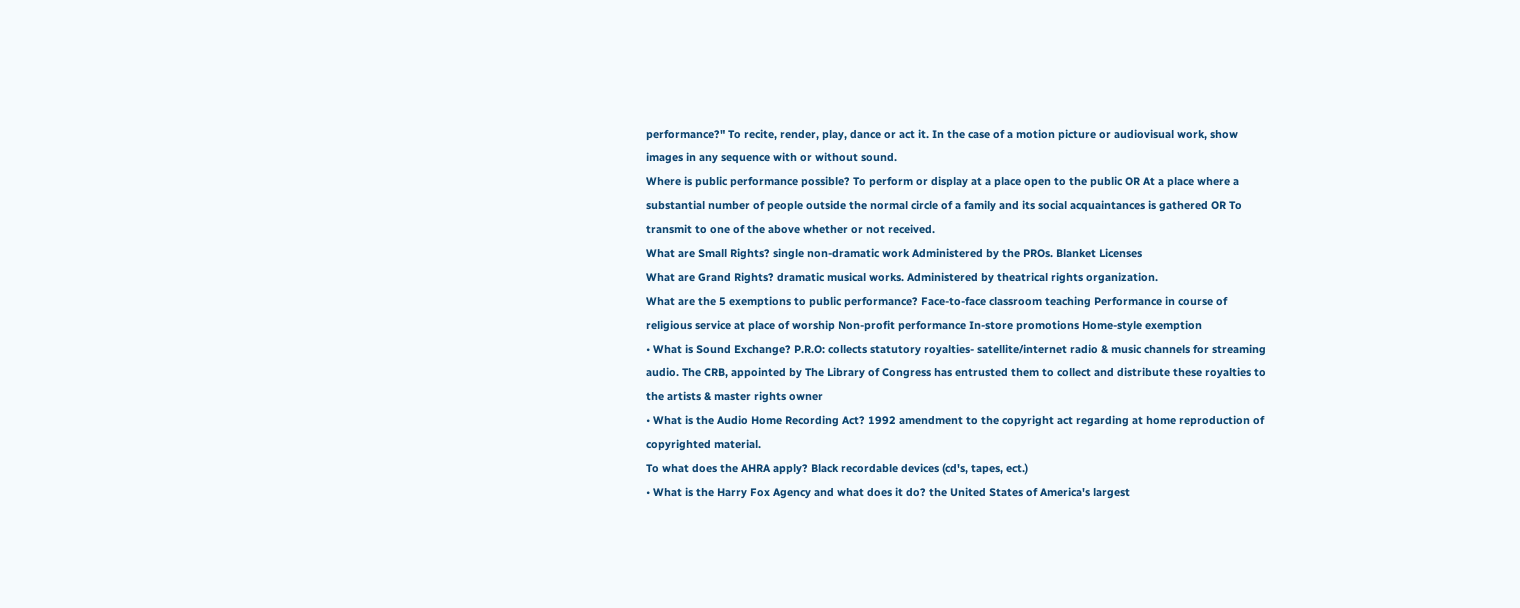performance?" To recite, render, play, dance or act it. In the case of a motion picture or audiovisual work, show images in any sequence with or without sound.
Where is public performance possible? To perform or display at a place open to the public OR At a place where a substantial number of people outside the normal circle of a family and its social acquaintances is gathered OR To transmit to one of the above whether or not received.
What are Small Rights? single non-dramatic work Administered by the PROs. Blanket Licenses
What are Grand Rights? dramatic musical works. Administered by theatrical rights organization.
What are the 5 exemptions to public performance? Face-to-face classroom teaching Performance in course of religious service at place of worship Non-profit performance In-store promotions Home-style exemption
• What is Sound Exchange? P.R.O: collects statutory royalties- satellite/internet radio & music channels for streaming audio. The CRB, appointed by The Library of Congress has entrusted them to collect and distribute these royalties to the artists & master rights owner
• What is the Audio Home Recording Act? 1992 amendment to the copyright act regarding at home reproduction of copyrighted material.
To what does the AHRA apply? Black recordable devices (cd's, tapes, ect.)
• What is the Harry Fox Agency and what does it do? the United States of America's largest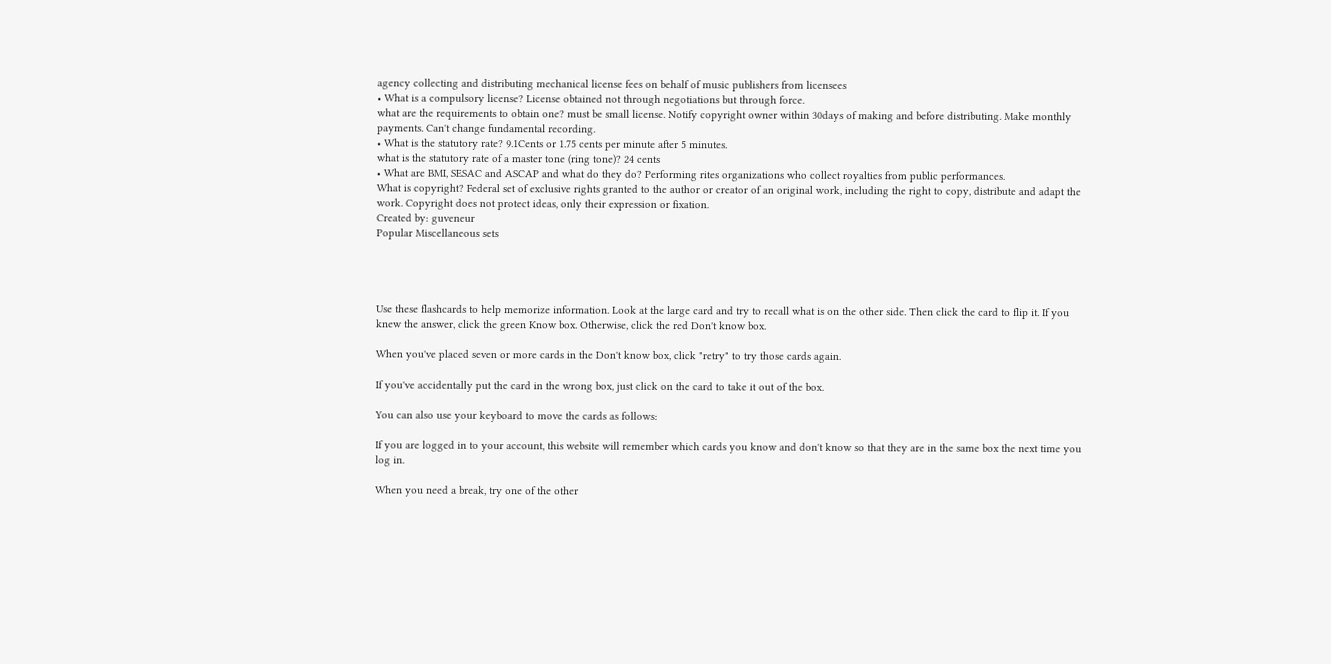agency collecting and distributing mechanical license fees on behalf of music publishers from licensees
• What is a compulsory license? License obtained not through negotiations but through force.
what are the requirements to obtain one? must be small license. Notify copyright owner within 30days of making and before distributing. Make monthly payments. Can't change fundamental recording.
• What is the statutory rate? 9.1Cents or 1.75 cents per minute after 5 minutes.
what is the statutory rate of a master tone (ring tone)? 24 cents
• What are BMI, SESAC and ASCAP and what do they do? Performing rites organizations who collect royalties from public performances.
What is copyright? Federal set of exclusive rights granted to the author or creator of an original work, including the right to copy, distribute and adapt the work. Copyright does not protect ideas, only their expression or fixation.
Created by: guveneur
Popular Miscellaneous sets




Use these flashcards to help memorize information. Look at the large card and try to recall what is on the other side. Then click the card to flip it. If you knew the answer, click the green Know box. Otherwise, click the red Don't know box.

When you've placed seven or more cards in the Don't know box, click "retry" to try those cards again.

If you've accidentally put the card in the wrong box, just click on the card to take it out of the box.

You can also use your keyboard to move the cards as follows:

If you are logged in to your account, this website will remember which cards you know and don't know so that they are in the same box the next time you log in.

When you need a break, try one of the other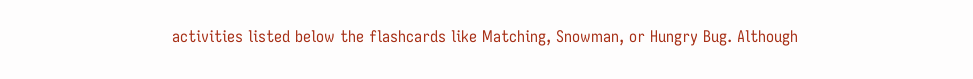activities listed below the flashcards like Matching, Snowman, or Hungry Bug. Although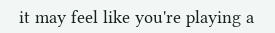it may feel like you're playing a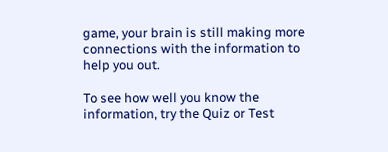game, your brain is still making more connections with the information to help you out.

To see how well you know the information, try the Quiz or Test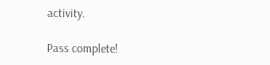activity.

Pass complete!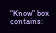"Know" box contains: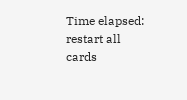Time elapsed:
restart all cards